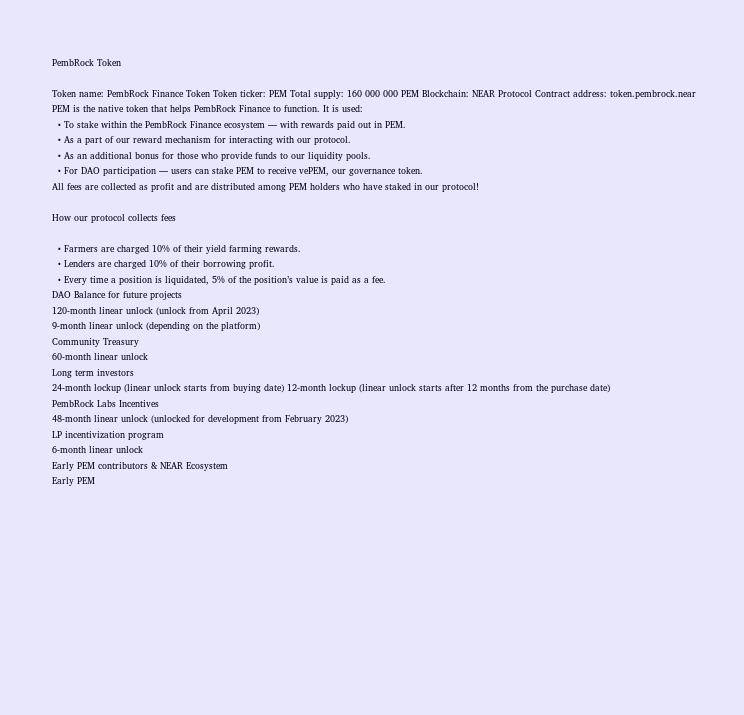PembRock Token

Token name: PembRock Finance Token Token ticker: PEM Total supply: 160 000 000 PEM Blockchain: NEAR Protocol Contract address: token.pembrock.near
PEM is the native token that helps PembRock Finance to function. It is used:
  • To stake within the PembRock Finance ecosystem — with rewards paid out in PEM.
  • As a part of our reward mechanism for interacting with our protocol.
  • As an additional bonus for those who provide funds to our liquidity pools.
  • For DAO participation — users can stake PEM to receive vePEM, our governance token.
All fees are collected as profit and are distributed among PEM holders who have staked in our protocol!

How our protocol collects fees

  • Farmers are charged 10% of their yield farming rewards.
  • Lenders are charged 10% of their borrowing profit.
  • Every time a position is liquidated, 5% of the position’s value is paid as a fee.
DAO Balance for future projects
120-month linear unlock (unlock from April 2023)
9-month linear unlock (depending on the platform)
Community Treasury
60-month linear unlock
Long term investors
24-month lockup (linear unlock starts from buying date) 12-month lockup (linear unlock starts after 12 months from the purchase date)
PembRock Labs Incentives
48-month linear unlock (unlocked for development from February 2023)
LP incentivization program
6-month linear unlock
Early PEM contributors & NEAR Ecosystem
Early PEM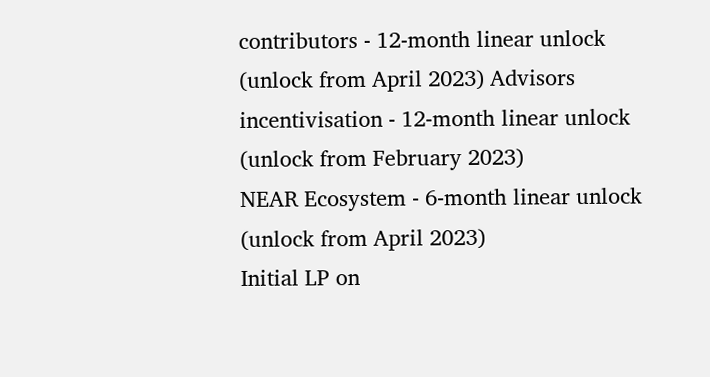contributors - 12-month linear unlock (unlock from April 2023) Advisors incentivisation - 12-month linear unlock (unlock from February 2023)
NEAR Ecosystem - 6-month linear unlock (unlock from April 2023)
Initial LP on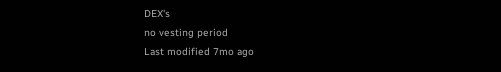DEX's
no vesting period
Last modified 7mo ago